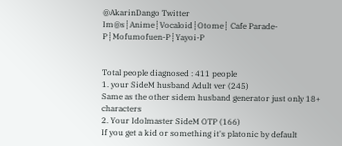@AkarinDango Twitter
Im@s┊Anime┊Vocaloid┊Otome┊ Cafe Parade-P┊Mofumofuen-P┊Yayoi-P


Total people diagnosed : 411 people
1. your SideM husband Adult ver (245)
Same as the other sidem husband generator just only 18+ characters
2. Your Idolmaster SideM OTP (166)
If you get a kid or something it's platonic by default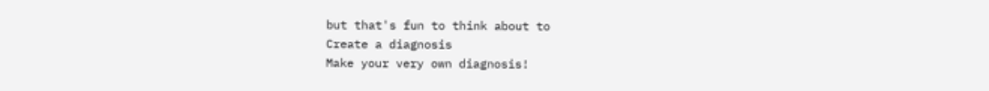but that's fun to think about to
Create a diagnosis
Make your very own diagnosis!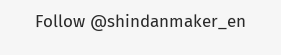Follow @shindanmaker_en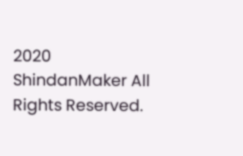2020 ShindanMaker All Rights Reserved.